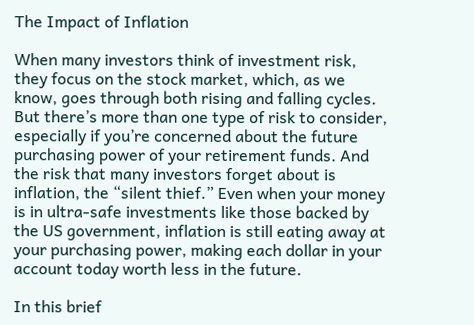The Impact of Inflation

When many investors think of investment risk, they focus on the stock market, which, as we know, goes through both rising and falling cycles. But there’s more than one type of risk to consider, especially if you’re concerned about the future purchasing power of your retirement funds. And the risk that many investors forget about is inflation, the “silent thief.” Even when your money is in ultra-safe investments like those backed by the US government, inflation is still eating away at your purchasing power, making each dollar in your account today worth less in the future.

In this brief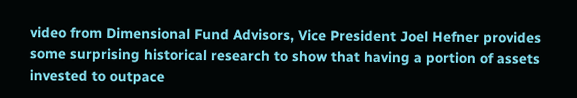video from Dimensional Fund Advisors, Vice President Joel Hefner provides some surprising historical research to show that having a portion of assets invested to outpace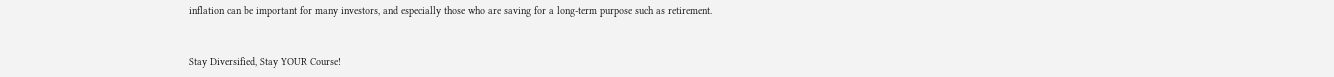inflation can be important for many investors, and especially those who are saving for a long-term purpose such as retirement.


Stay Diversified, Stay YOUR Course!